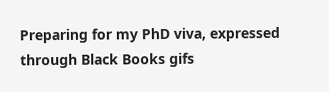Preparing for my PhD viva, expressed through Black Books gifs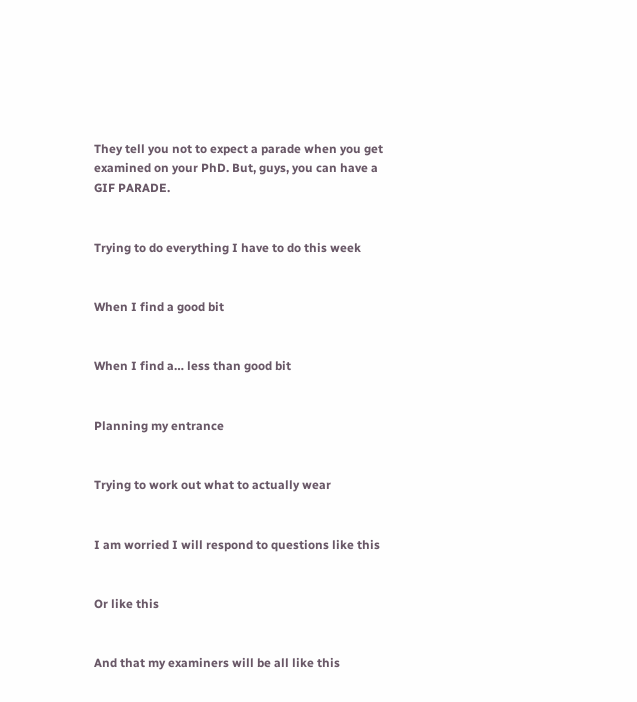They tell you not to expect a parade when you get examined on your PhD. But, guys, you can have a GIF PARADE.


Trying to do everything I have to do this week


When I find a good bit


When I find a… less than good bit


Planning my entrance


Trying to work out what to actually wear


I am worried I will respond to questions like this


Or like this


And that my examiners will be all like this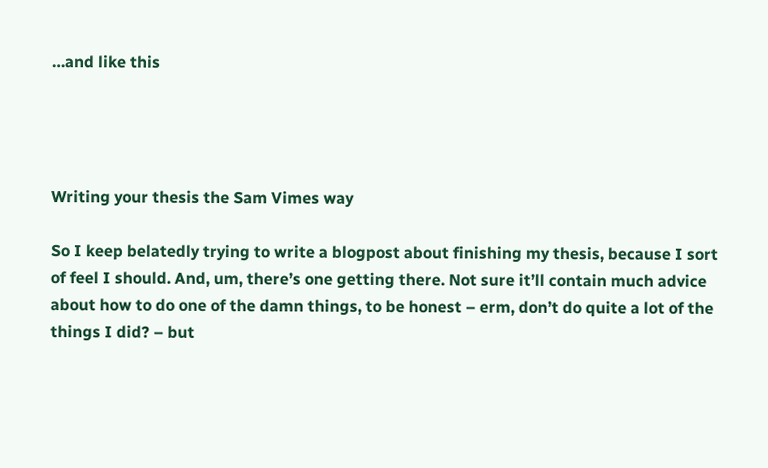…and like this




Writing your thesis the Sam Vimes way

So I keep belatedly trying to write a blogpost about finishing my thesis, because I sort of feel I should. And, um, there’s one getting there. Not sure it’ll contain much advice about how to do one of the damn things, to be honest – erm, don’t do quite a lot of the things I did? – but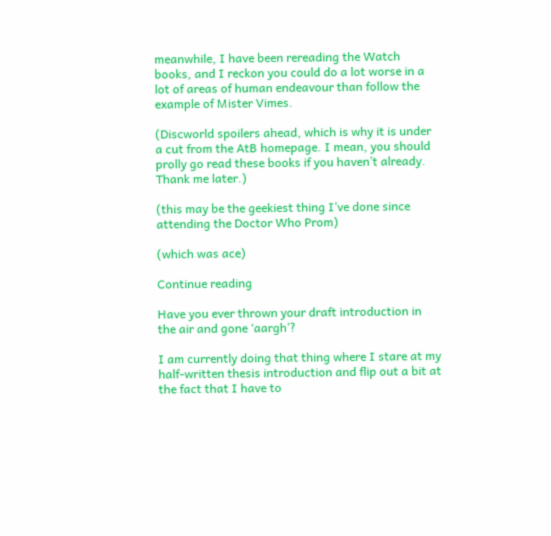meanwhile, I have been rereading the Watch books, and I reckon you could do a lot worse in a lot of areas of human endeavour than follow the example of Mister Vimes.

(Discworld spoilers ahead, which is why it is under a cut from the AtB homepage. I mean, you should prolly go read these books if you haven’t already. Thank me later.)

(this may be the geekiest thing I’ve done since attending the Doctor Who Prom)

(which was ace)

Continue reading

Have you ever thrown your draft introduction in the air and gone ‘aargh’?

I am currently doing that thing where I stare at my half-written thesis introduction and flip out a bit at the fact that I have to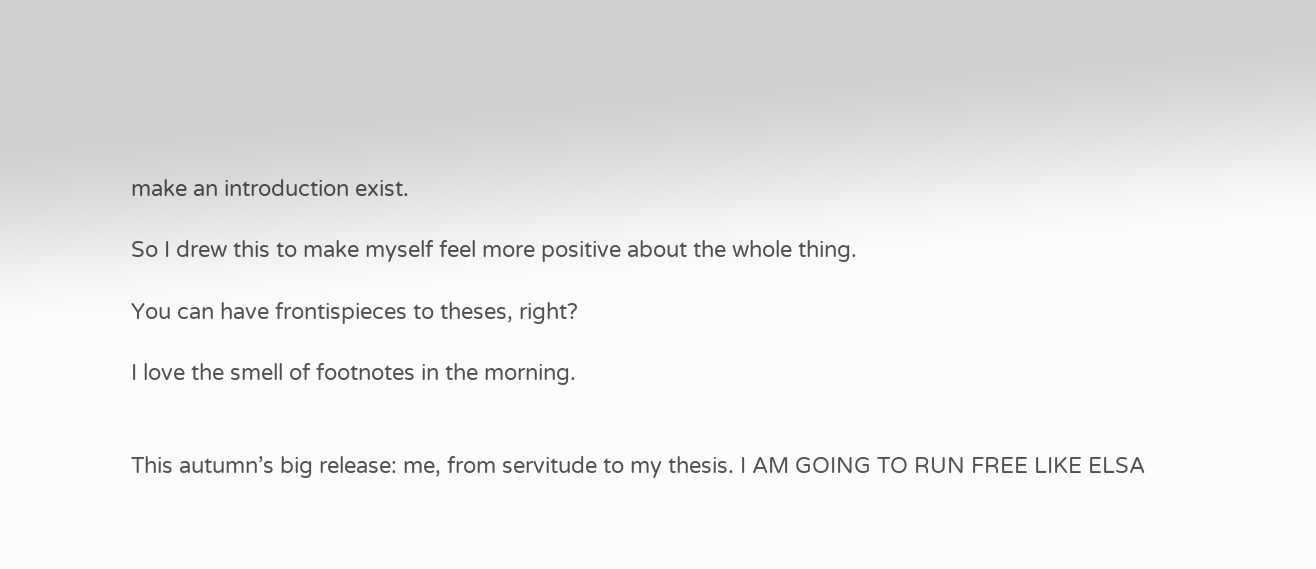make an introduction exist.

So I drew this to make myself feel more positive about the whole thing.

You can have frontispieces to theses, right?

I love the smell of footnotes in the morning.


This autumn’s big release: me, from servitude to my thesis. I AM GOING TO RUN FREE LIKE ELSA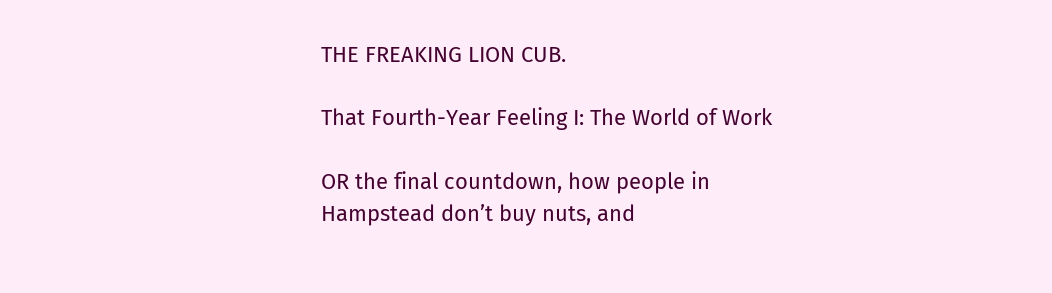THE FREAKING LION CUB.

That Fourth-Year Feeling I: The World of Work

OR the final countdown, how people in Hampstead don’t buy nuts, and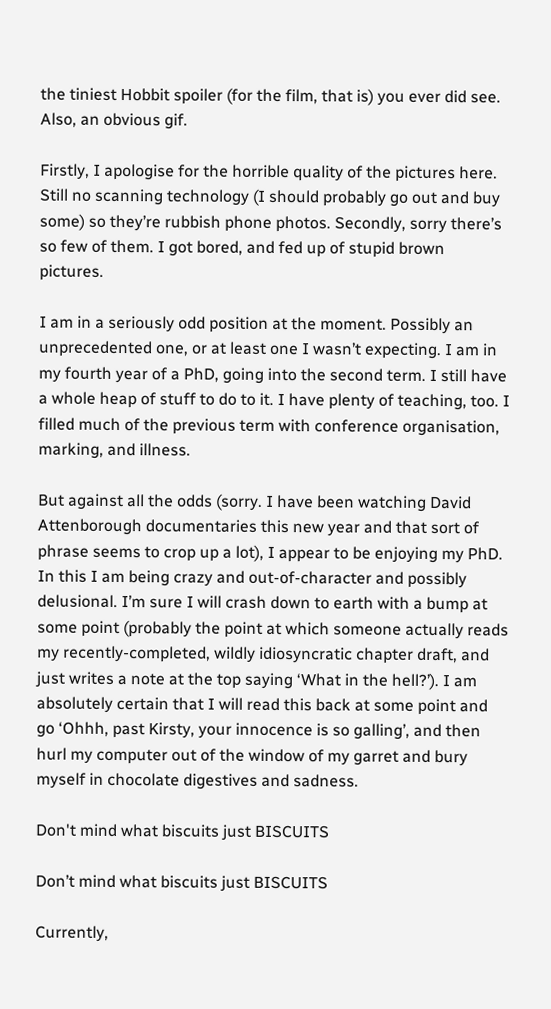the tiniest Hobbit spoiler (for the film, that is) you ever did see. Also, an obvious gif.

Firstly, I apologise for the horrible quality of the pictures here. Still no scanning technology (I should probably go out and buy some) so they’re rubbish phone photos. Secondly, sorry there’s so few of them. I got bored, and fed up of stupid brown pictures.

I am in a seriously odd position at the moment. Possibly an unprecedented one, or at least one I wasn’t expecting. I am in my fourth year of a PhD, going into the second term. I still have a whole heap of stuff to do to it. I have plenty of teaching, too. I filled much of the previous term with conference organisation, marking, and illness.

But against all the odds (sorry. I have been watching David Attenborough documentaries this new year and that sort of phrase seems to crop up a lot), I appear to be enjoying my PhD. In this I am being crazy and out-of-character and possibly delusional. I’m sure I will crash down to earth with a bump at some point (probably the point at which someone actually reads my recently-completed, wildly idiosyncratic chapter draft, and just writes a note at the top saying ‘What in the hell?’). I am absolutely certain that I will read this back at some point and go ‘Ohhh, past Kirsty, your innocence is so galling’, and then hurl my computer out of the window of my garret and bury myself in chocolate digestives and sadness.

Don't mind what biscuits just BISCUITS

Don’t mind what biscuits just BISCUITS

Currently,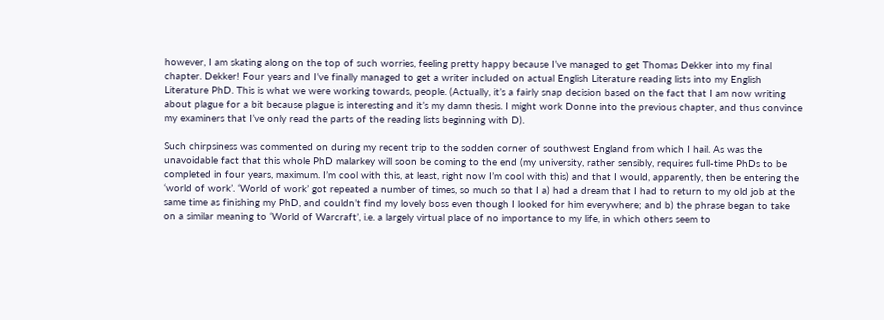however, I am skating along on the top of such worries, feeling pretty happy because I’ve managed to get Thomas Dekker into my final chapter. Dekker! Four years and I’ve finally managed to get a writer included on actual English Literature reading lists into my English Literature PhD. This is what we were working towards, people. (Actually, it’s a fairly snap decision based on the fact that I am now writing about plague for a bit because plague is interesting and it’s my damn thesis. I might work Donne into the previous chapter, and thus convince my examiners that I’ve only read the parts of the reading lists beginning with D).

Such chirpsiness was commented on during my recent trip to the sodden corner of southwest England from which I hail. As was the unavoidable fact that this whole PhD malarkey will soon be coming to the end (my university, rather sensibly, requires full-time PhDs to be completed in four years, maximum. I’m cool with this, at least, right now I’m cool with this) and that I would, apparently, then be entering the ‘world of work’. ‘World of work’ got repeated a number of times, so much so that I a) had a dream that I had to return to my old job at the same time as finishing my PhD, and couldn’t find my lovely boss even though I looked for him everywhere; and b) the phrase began to take on a similar meaning to ‘World of Warcraft’, i.e. a largely virtual place of no importance to my life, in which others seem to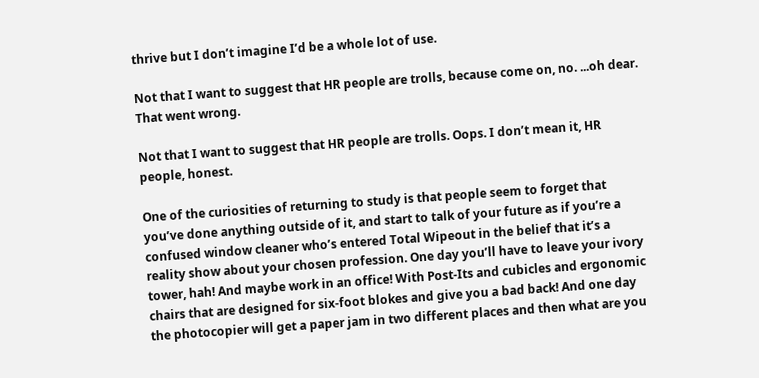thrive but I don’t imagine I’d be a whole lot of use.

Not that I want to suggest that HR people are trolls, because come on, no. ...oh dear. That went wrong.

Not that I want to suggest that HR people are trolls. Oops. I don’t mean it, HR people, honest.

One of the curiosities of returning to study is that people seem to forget that you’ve done anything outside of it, and start to talk of your future as if you’re a confused window cleaner who’s entered Total Wipeout in the belief that it’s a reality show about your chosen profession. One day you’ll have to leave your ivory tower, hah! And maybe work in an office! With Post-Its and cubicles and ergonomic chairs that are designed for six-foot blokes and give you a bad back! And one day the photocopier will get a paper jam in two different places and then what are you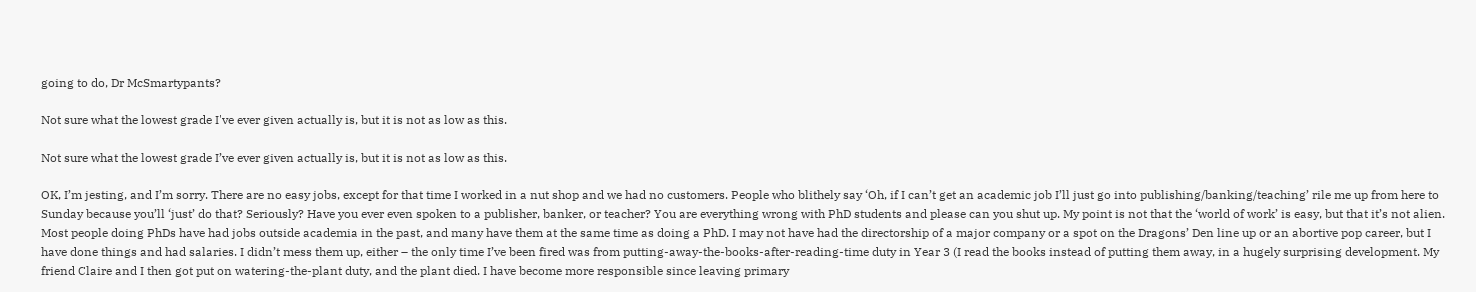going to do, Dr McSmartypants?

Not sure what the lowest grade I've ever given actually is, but it is not as low as this.

Not sure what the lowest grade I’ve ever given actually is, but it is not as low as this.

OK, I’m jesting, and I’m sorry. There are no easy jobs, except for that time I worked in a nut shop and we had no customers. People who blithely say ‘Oh, if I can’t get an academic job I’ll just go into publishing/banking/teaching’ rile me up from here to Sunday because you’ll ‘just’ do that? Seriously? Have you ever even spoken to a publisher, banker, or teacher? You are everything wrong with PhD students and please can you shut up. My point is not that the ‘world of work’ is easy, but that it’s not alien. Most people doing PhDs have had jobs outside academia in the past, and many have them at the same time as doing a PhD. I may not have had the directorship of a major company or a spot on the Dragons’ Den line up or an abortive pop career, but I have done things and had salaries. I didn’t mess them up, either – the only time I’ve been fired was from putting-away-the-books-after-reading-time duty in Year 3 (I read the books instead of putting them away, in a hugely surprising development. My friend Claire and I then got put on watering-the-plant duty, and the plant died. I have become more responsible since leaving primary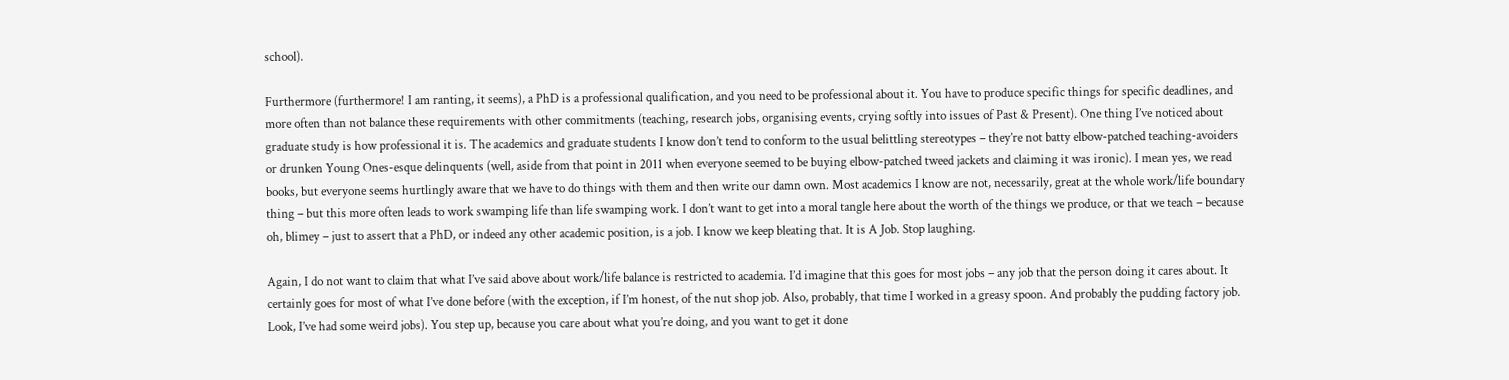school).

Furthermore (furthermore! I am ranting, it seems), a PhD is a professional qualification, and you need to be professional about it. You have to produce specific things for specific deadlines, and more often than not balance these requirements with other commitments (teaching, research jobs, organising events, crying softly into issues of Past & Present). One thing I’ve noticed about graduate study is how professional it is. The academics and graduate students I know don’t tend to conform to the usual belittling stereotypes – they’re not batty elbow-patched teaching-avoiders or drunken Young Ones-esque delinquents (well, aside from that point in 2011 when everyone seemed to be buying elbow-patched tweed jackets and claiming it was ironic). I mean yes, we read books, but everyone seems hurtlingly aware that we have to do things with them and then write our damn own. Most academics I know are not, necessarily, great at the whole work/life boundary thing – but this more often leads to work swamping life than life swamping work. I don’t want to get into a moral tangle here about the worth of the things we produce, or that we teach – because oh, blimey – just to assert that a PhD, or indeed any other academic position, is a job. I know we keep bleating that. It is A Job. Stop laughing.

Again, I do not want to claim that what I’ve said above about work/life balance is restricted to academia. I’d imagine that this goes for most jobs – any job that the person doing it cares about. It certainly goes for most of what I’ve done before (with the exception, if I’m honest, of the nut shop job. Also, probably, that time I worked in a greasy spoon. And probably the pudding factory job. Look, I’ve had some weird jobs). You step up, because you care about what you’re doing, and you want to get it done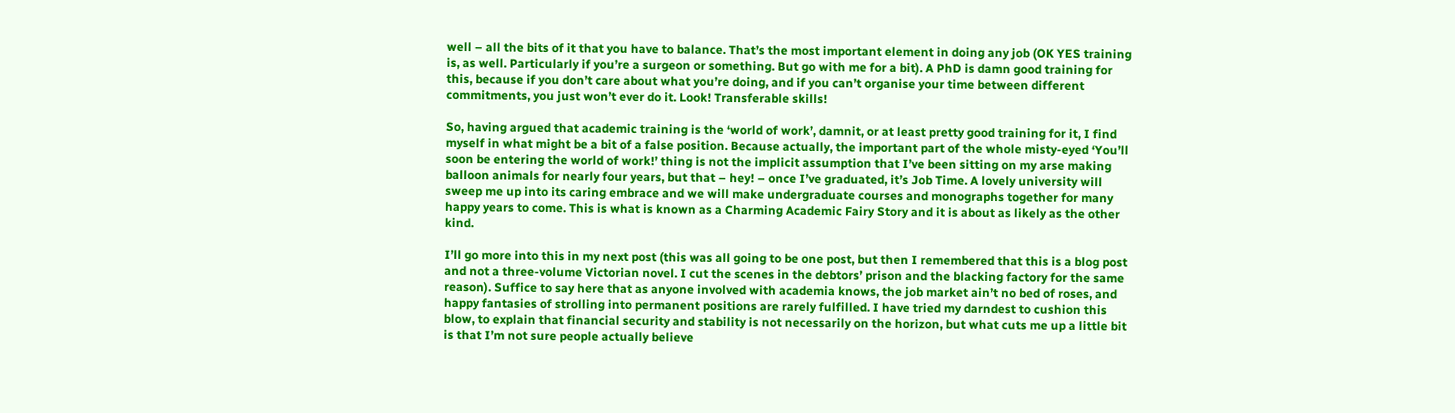well – all the bits of it that you have to balance. That’s the most important element in doing any job (OK YES training is, as well. Particularly if you’re a surgeon or something. But go with me for a bit). A PhD is damn good training for this, because if you don’t care about what you’re doing, and if you can’t organise your time between different commitments, you just won’t ever do it. Look! Transferable skills!

So, having argued that academic training is the ‘world of work’, damnit, or at least pretty good training for it, I find myself in what might be a bit of a false position. Because actually, the important part of the whole misty-eyed ‘You’ll soon be entering the world of work!’ thing is not the implicit assumption that I’ve been sitting on my arse making balloon animals for nearly four years, but that – hey! – once I’ve graduated, it’s Job Time. A lovely university will sweep me up into its caring embrace and we will make undergraduate courses and monographs together for many happy years to come. This is what is known as a Charming Academic Fairy Story and it is about as likely as the other kind.

I’ll go more into this in my next post (this was all going to be one post, but then I remembered that this is a blog post and not a three-volume Victorian novel. I cut the scenes in the debtors’ prison and the blacking factory for the same reason). Suffice to say here that as anyone involved with academia knows, the job market ain’t no bed of roses, and happy fantasies of strolling into permanent positions are rarely fulfilled. I have tried my darndest to cushion this blow, to explain that financial security and stability is not necessarily on the horizon, but what cuts me up a little bit is that I’m not sure people actually believe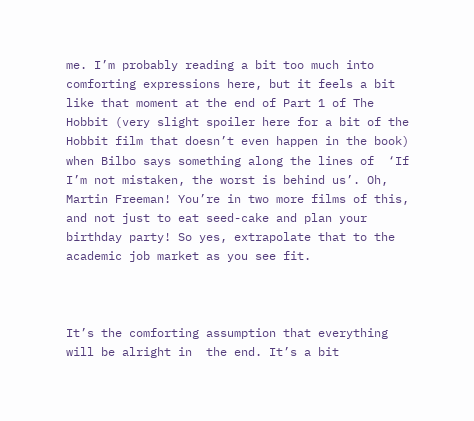me. I’m probably reading a bit too much into comforting expressions here, but it feels a bit like that moment at the end of Part 1 of The Hobbit (very slight spoiler here for a bit of the Hobbit film that doesn’t even happen in the book) when Bilbo says something along the lines of  ‘If I’m not mistaken, the worst is behind us’. Oh, Martin Freeman! You’re in two more films of this, and not just to eat seed-cake and plan your birthday party! So yes, extrapolate that to the academic job market as you see fit.



It’s the comforting assumption that everything will be alright in  the end. It’s a bit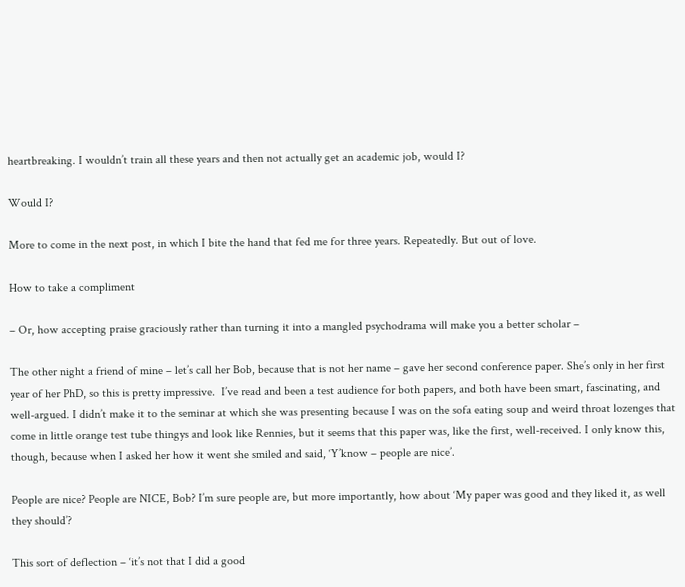heartbreaking. I wouldn’t train all these years and then not actually get an academic job, would I?

Would I?

More to come in the next post, in which I bite the hand that fed me for three years. Repeatedly. But out of love.

How to take a compliment

– Or, how accepting praise graciously rather than turning it into a mangled psychodrama will make you a better scholar –

The other night a friend of mine – let’s call her Bob, because that is not her name – gave her second conference paper. She’s only in her first year of her PhD, so this is pretty impressive.  I’ve read and been a test audience for both papers, and both have been smart, fascinating, and well-argued. I didn’t make it to the seminar at which she was presenting because I was on the sofa eating soup and weird throat lozenges that come in little orange test tube thingys and look like Rennies, but it seems that this paper was, like the first, well-received. I only know this, though, because when I asked her how it went she smiled and said, ‘Y’know – people are nice’.

People are nice? People are NICE, Bob? I’m sure people are, but more importantly, how about ‘My paper was good and they liked it, as well they should’?

This sort of deflection – ‘it’s not that I did a good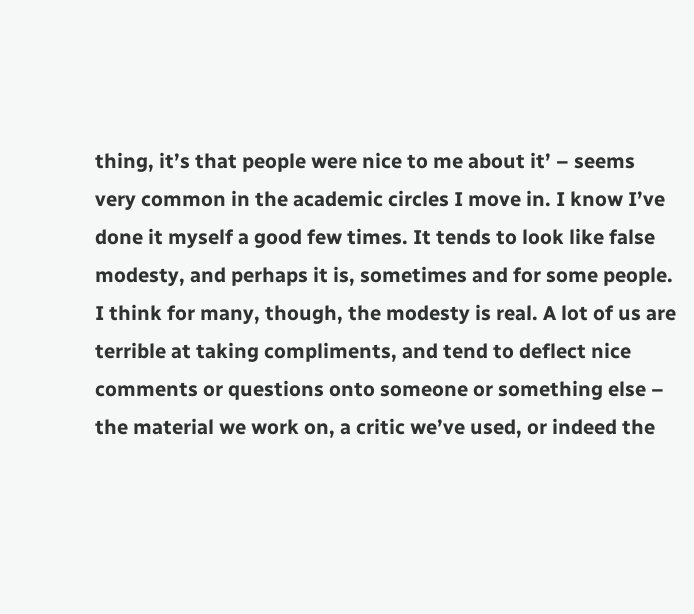thing, it’s that people were nice to me about it’ – seems very common in the academic circles I move in. I know I’ve done it myself a good few times. It tends to look like false modesty, and perhaps it is, sometimes and for some people. I think for many, though, the modesty is real. A lot of us are terrible at taking compliments, and tend to deflect nice comments or questions onto someone or something else – the material we work on, a critic we’ve used, or indeed the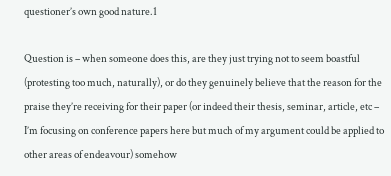questioner’s own good nature.1

Question is – when someone does this, are they just trying not to seem boastful (protesting too much, naturally), or do they genuinely believe that the reason for the praise they’re receiving for their paper (or indeed their thesis, seminar, article, etc – I’m focusing on conference papers here but much of my argument could be applied to other areas of endeavour) somehow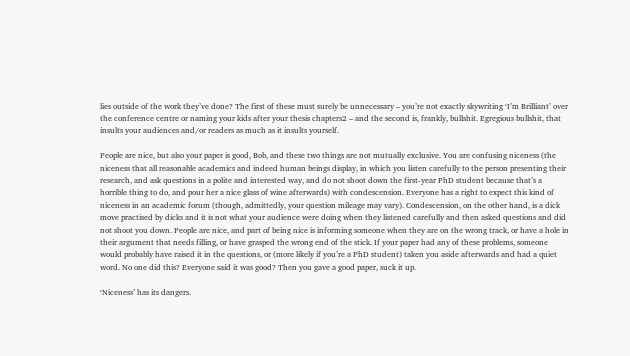lies outside of the work they’ve done? The first of these must surely be unnecessary – you’re not exactly skywriting ‘I’m Brilliant’ over the conference centre or naming your kids after your thesis chapters2 – and the second is, frankly, bullshit. Egregious bullshit, that insults your audiences and/or readers as much as it insults yourself.

People are nice, but also your paper is good, Bob, and these two things are not mutually exclusive. You are confusing niceness (the niceness that all reasonable academics and indeed human beings display, in which you listen carefully to the person presenting their research, and ask questions in a polite and interested way, and do not shoot down the first-year PhD student because that’s a horrible thing to do, and pour her a nice glass of wine afterwards) with condescension. Everyone has a right to expect this kind of niceness in an academic forum (though, admittedly, your question mileage may vary). Condescension, on the other hand, is a dick move practised by dicks and it is not what your audience were doing when they listened carefully and then asked questions and did not shoot you down. People are nice, and part of being nice is informing someone when they are on the wrong track, or have a hole in their argument that needs filling, or have grasped the wrong end of the stick. If your paper had any of these problems, someone would probably have raised it in the questions, or (more likely if you’re a PhD student) taken you aside afterwards and had a quiet word. No one did this? Everyone said it was good? Then you gave a good paper, suck it up.

‘Niceness’ has its dangers.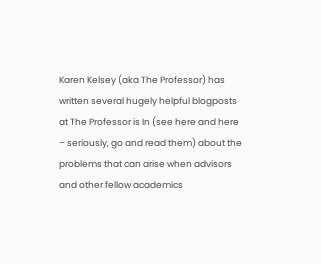Karen Kelsey (aka The Professor) has written several hugely helpful blogposts at The Professor is In (see here and here – seriously, go and read them) about the problems that can arise when advisors and other fellow academics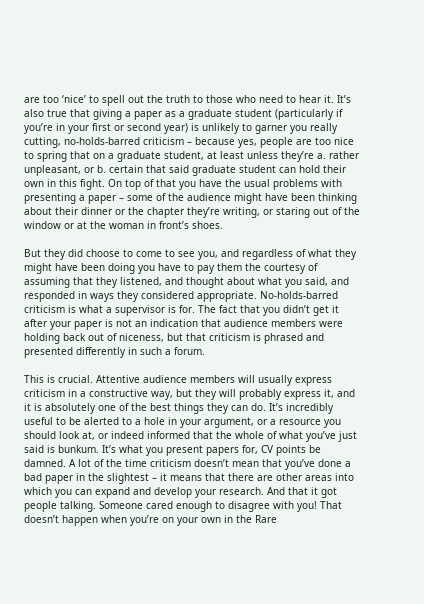are too ‘nice’ to spell out the truth to those who need to hear it. It’s also true that giving a paper as a graduate student (particularly if you’re in your first or second year) is unlikely to garner you really cutting, no-holds-barred criticism – because yes, people are too nice to spring that on a graduate student, at least unless they’re a. rather unpleasant, or b. certain that said graduate student can hold their own in this fight. On top of that you have the usual problems with presenting a paper – some of the audience might have been thinking about their dinner or the chapter they’re writing, or staring out of the window or at the woman in front’s shoes.

But they did choose to come to see you, and regardless of what they might have been doing you have to pay them the courtesy of assuming that they listened, and thought about what you said, and responded in ways they considered appropriate. No-holds-barred criticism is what a supervisor is for. The fact that you didn’t get it after your paper is not an indication that audience members were holding back out of niceness, but that criticism is phrased and presented differently in such a forum.

This is crucial. Attentive audience members will usually express criticism in a constructive way, but they will probably express it, and it is absolutely one of the best things they can do. It’s incredibly useful to be alerted to a hole in your argument, or a resource you should look at, or indeed informed that the whole of what you’ve just said is bunkum. It’s what you present papers for, CV points be damned. A lot of the time criticism doesn’t mean that you’ve done a bad paper in the slightest – it means that there are other areas into which you can expand and develop your research. And that it got people talking. Someone cared enough to disagree with you! That doesn’t happen when you’re on your own in the Rare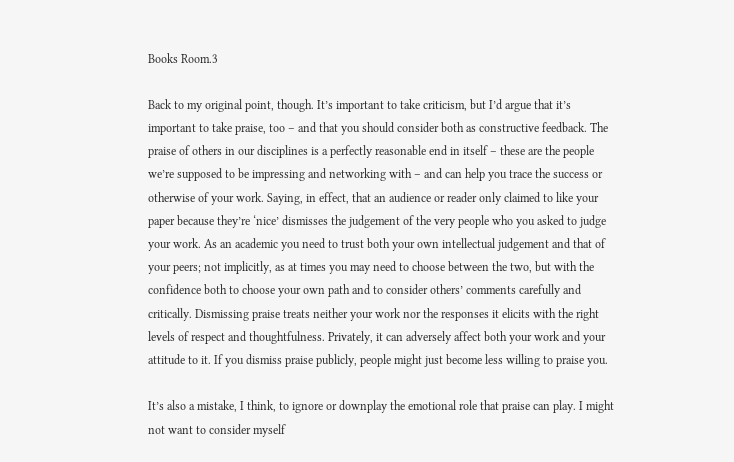Books Room.3

Back to my original point, though. It’s important to take criticism, but I’d argue that it’s important to take praise, too – and that you should consider both as constructive feedback. The praise of others in our disciplines is a perfectly reasonable end in itself – these are the people we’re supposed to be impressing and networking with – and can help you trace the success or otherwise of your work. Saying, in effect, that an audience or reader only claimed to like your paper because they’re ‘nice’ dismisses the judgement of the very people who you asked to judge your work. As an academic you need to trust both your own intellectual judgement and that of your peers; not implicitly, as at times you may need to choose between the two, but with the confidence both to choose your own path and to consider others’ comments carefully and critically. Dismissing praise treats neither your work nor the responses it elicits with the right levels of respect and thoughtfulness. Privately, it can adversely affect both your work and your attitude to it. If you dismiss praise publicly, people might just become less willing to praise you.

It’s also a mistake, I think, to ignore or downplay the emotional role that praise can play. I might not want to consider myself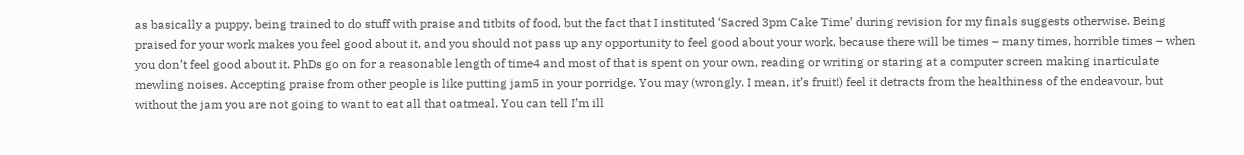as basically a puppy, being trained to do stuff with praise and titbits of food, but the fact that I instituted ‘Sacred 3pm Cake Time’ during revision for my finals suggests otherwise. Being praised for your work makes you feel good about it, and you should not pass up any opportunity to feel good about your work, because there will be times – many times, horrible times – when you don’t feel good about it. PhDs go on for a reasonable length of time4 and most of that is spent on your own, reading or writing or staring at a computer screen making inarticulate mewling noises. Accepting praise from other people is like putting jam5 in your porridge. You may (wrongly. I mean, it’s fruit!) feel it detracts from the healthiness of the endeavour, but without the jam you are not going to want to eat all that oatmeal. You can tell I’m ill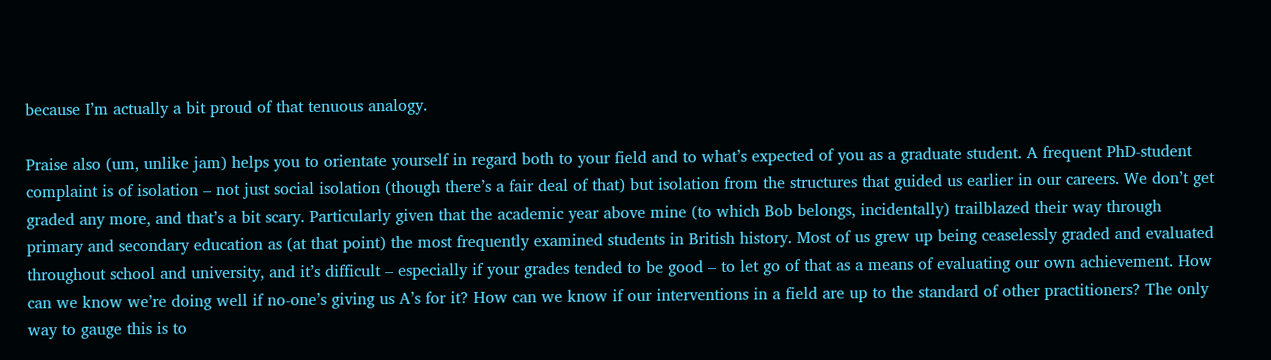because I’m actually a bit proud of that tenuous analogy.

Praise also (um, unlike jam) helps you to orientate yourself in regard both to your field and to what’s expected of you as a graduate student. A frequent PhD-student complaint is of isolation – not just social isolation (though there’s a fair deal of that) but isolation from the structures that guided us earlier in our careers. We don’t get graded any more, and that’s a bit scary. Particularly given that the academic year above mine (to which Bob belongs, incidentally) trailblazed their way through primary and secondary education as (at that point) the most frequently examined students in British history. Most of us grew up being ceaselessly graded and evaluated throughout school and university, and it’s difficult – especially if your grades tended to be good – to let go of that as a means of evaluating our own achievement. How can we know we’re doing well if no-one’s giving us A’s for it? How can we know if our interventions in a field are up to the standard of other practitioners? The only way to gauge this is to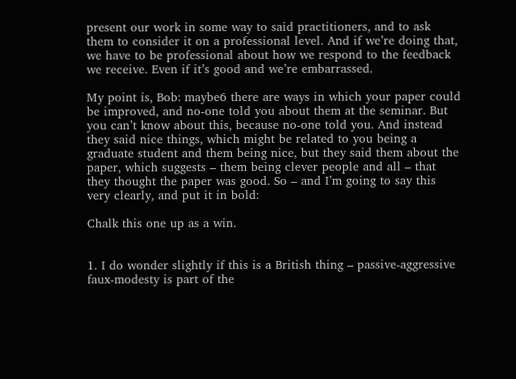present our work in some way to said practitioners, and to ask them to consider it on a professional level. And if we’re doing that, we have to be professional about how we respond to the feedback we receive. Even if it’s good and we’re embarrassed.

My point is, Bob: maybe6 there are ways in which your paper could be improved, and no-one told you about them at the seminar. But you can’t know about this, because no-one told you. And instead they said nice things, which might be related to you being a graduate student and them being nice, but they said them about the paper, which suggests – them being clever people and all – that they thought the paper was good. So – and I’m going to say this very clearly, and put it in bold:

Chalk this one up as a win.


1. I do wonder slightly if this is a British thing – passive-aggressive faux-modesty is part of the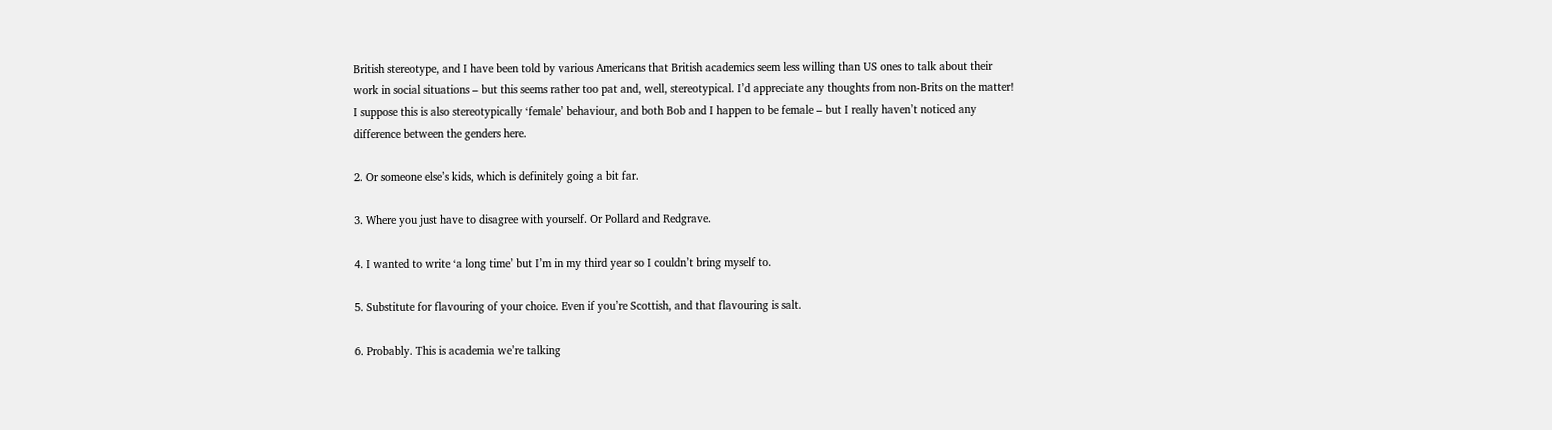British stereotype, and I have been told by various Americans that British academics seem less willing than US ones to talk about their work in social situations – but this seems rather too pat and, well, stereotypical. I’d appreciate any thoughts from non-Brits on the matter! I suppose this is also stereotypically ‘female’ behaviour, and both Bob and I happen to be female – but I really haven’t noticed any difference between the genders here.

2. Or someone else’s kids, which is definitely going a bit far.

3. Where you just have to disagree with yourself. Or Pollard and Redgrave.

4. I wanted to write ‘a long time’ but I’m in my third year so I couldn’t bring myself to.

5. Substitute for flavouring of your choice. Even if you’re Scottish, and that flavouring is salt.

6. Probably. This is academia we’re talking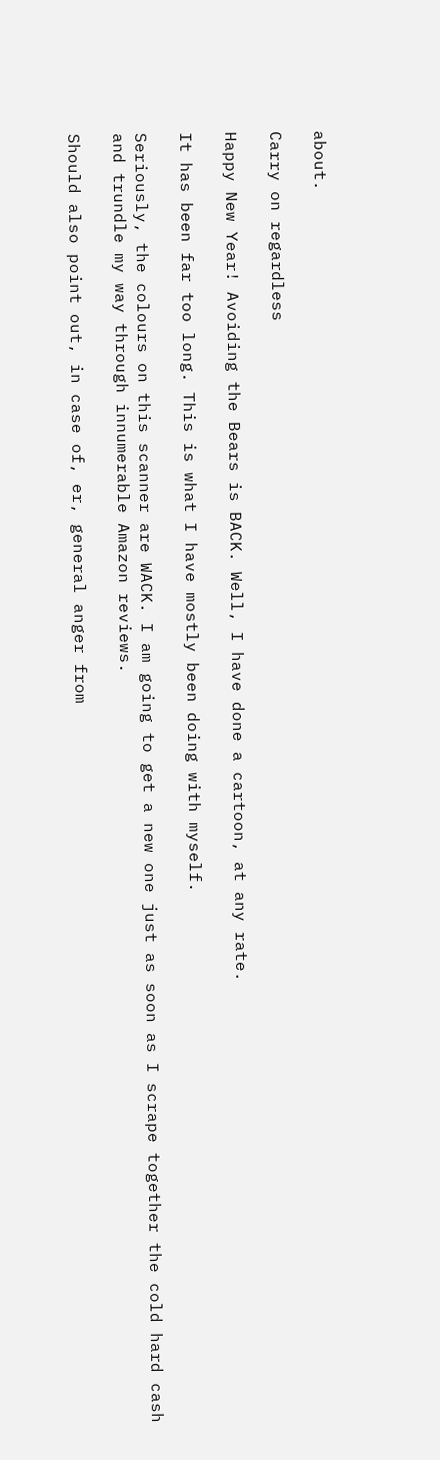about.

Carry on regardless

Happy New Year! Avoiding the Bears is BACK. Well, I have done a cartoon, at any rate.

It has been far too long. This is what I have mostly been doing with myself.

Seriously, the colours on this scanner are WACK. I am going to get a new one just as soon as I scrape together the cold hard cash and trundle my way through innumerable Amazon reviews.

Should also point out, in case of, er, general anger from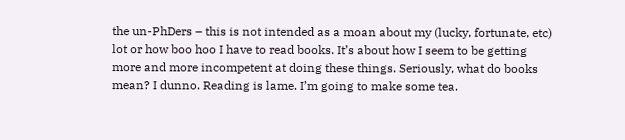the un-PhDers – this is not intended as a moan about my (lucky, fortunate, etc) lot or how boo hoo I have to read books. It’s about how I seem to be getting more and more incompetent at doing these things. Seriously, what do books mean? I dunno. Reading is lame. I’m going to make some tea.